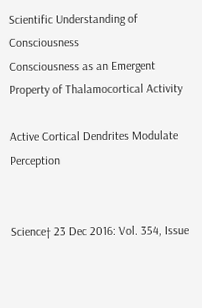Scientific Understanding of Consciousness
Consciousness as an Emergent Property of Thalamocortical Activity

Active Cortical Dendrites Modulate Perception


Science† 23 Dec 2016: Vol. 354, Issue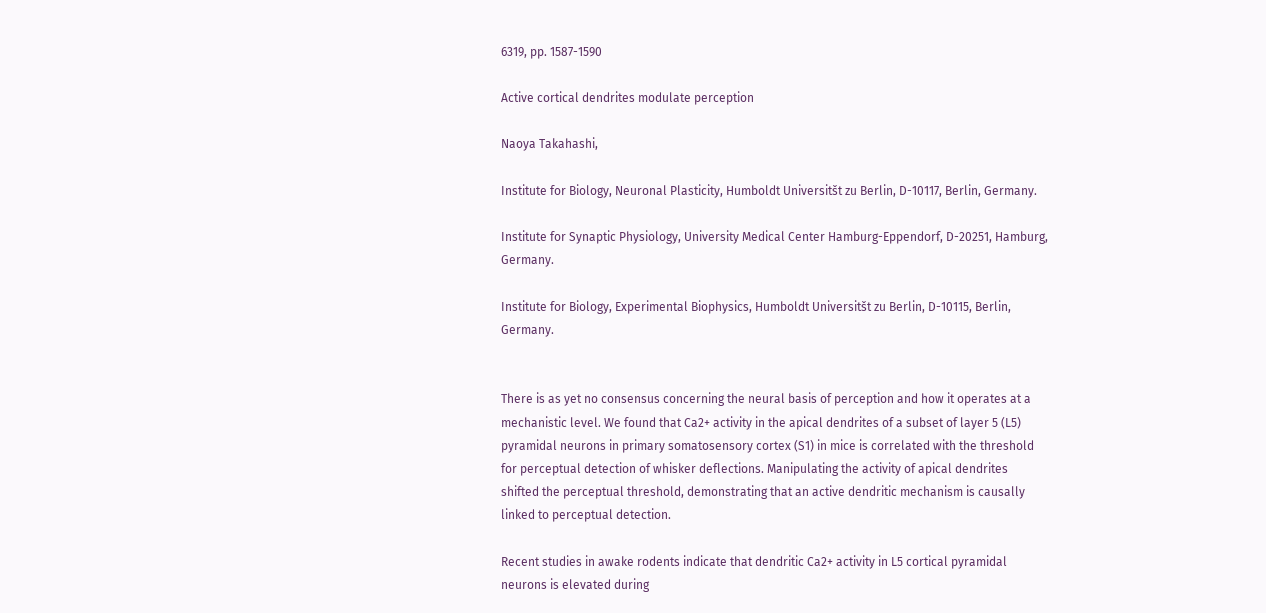6319, pp. 1587-1590

Active cortical dendrites modulate perception

Naoya Takahashi,

Institute for Biology, Neuronal Plasticity, Humboldt Universitšt zu Berlin, D-10117, Berlin, Germany.

Institute for Synaptic Physiology, University Medical Center Hamburg-Eppendorf, D-20251, Hamburg, Germany.

Institute for Biology, Experimental Biophysics, Humboldt Universitšt zu Berlin, D-10115, Berlin, Germany.


There is as yet no consensus concerning the neural basis of perception and how it operates at a mechanistic level. We found that Ca2+ activity in the apical dendrites of a subset of layer 5 (L5) pyramidal neurons in primary somatosensory cortex (S1) in mice is correlated with the threshold for perceptual detection of whisker deflections. Manipulating the activity of apical dendrites shifted the perceptual threshold, demonstrating that an active dendritic mechanism is causally linked to perceptual detection.

Recent studies in awake rodents indicate that dendritic Ca2+ activity in L5 cortical pyramidal neurons is elevated during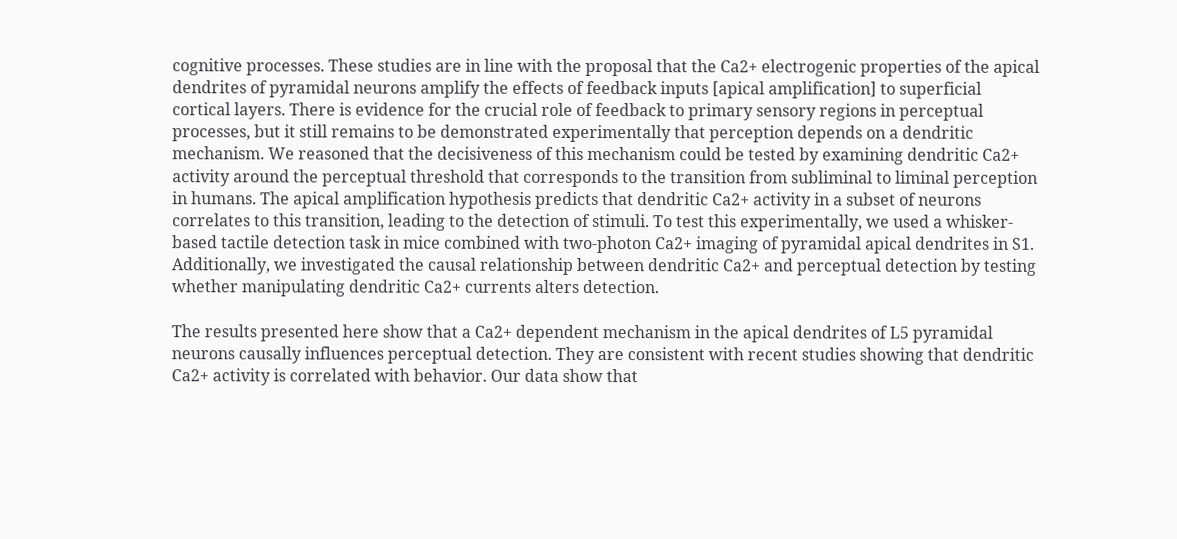cognitive processes. These studies are in line with the proposal that the Ca2+ electrogenic properties of the apical dendrites of pyramidal neurons amplify the effects of feedback inputs [apical amplification] to superficial cortical layers. There is evidence for the crucial role of feedback to primary sensory regions in perceptual processes, but it still remains to be demonstrated experimentally that perception depends on a dendritic mechanism. We reasoned that the decisiveness of this mechanism could be tested by examining dendritic Ca2+ activity around the perceptual threshold that corresponds to the transition from subliminal to liminal perception in humans. The apical amplification hypothesis predicts that dendritic Ca2+ activity in a subset of neurons correlates to this transition, leading to the detection of stimuli. To test this experimentally, we used a whisker-based tactile detection task in mice combined with two-photon Ca2+ imaging of pyramidal apical dendrites in S1. Additionally, we investigated the causal relationship between dendritic Ca2+ and perceptual detection by testing whether manipulating dendritic Ca2+ currents alters detection.

The results presented here show that a Ca2+ dependent mechanism in the apical dendrites of L5 pyramidal neurons causally influences perceptual detection. They are consistent with recent studies showing that dendritic Ca2+ activity is correlated with behavior. Our data show that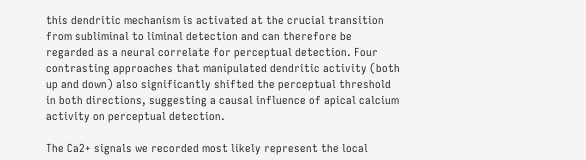this dendritic mechanism is activated at the crucial transition from subliminal to liminal detection and can therefore be regarded as a neural correlate for perceptual detection. Four contrasting approaches that manipulated dendritic activity (both up and down) also significantly shifted the perceptual threshold in both directions, suggesting a causal influence of apical calcium activity on perceptual detection.

The Ca2+ signals we recorded most likely represent the local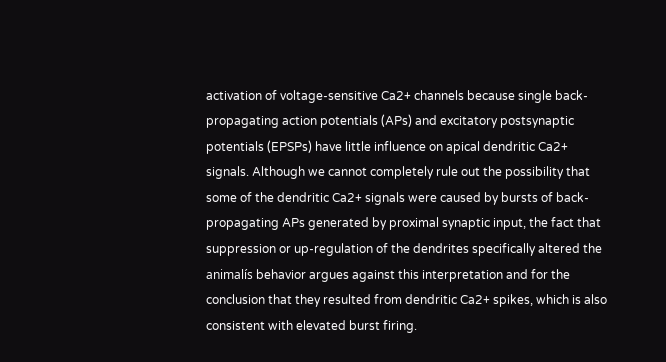activation of voltage-sensitive Ca2+ channels because single back-propagating action potentials (APs) and excitatory postsynaptic potentials (EPSPs) have little influence on apical dendritic Ca2+ signals. Although we cannot completely rule out the possibility that some of the dendritic Ca2+ signals were caused by bursts of back-propagating APs generated by proximal synaptic input, the fact that suppression or up-regulation of the dendrites specifically altered the animalís behavior argues against this interpretation and for the conclusion that they resulted from dendritic Ca2+ spikes, which is also consistent with elevated burst firing.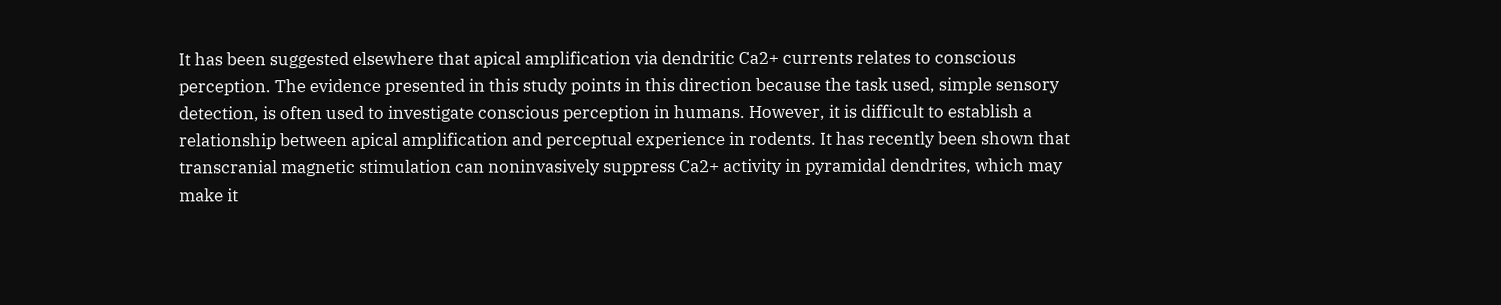It has been suggested elsewhere that apical amplification via dendritic Ca2+ currents relates to conscious perception. The evidence presented in this study points in this direction because the task used, simple sensory detection, is often used to investigate conscious perception in humans. However, it is difficult to establish a relationship between apical amplification and perceptual experience in rodents. It has recently been shown that transcranial magnetic stimulation can noninvasively suppress Ca2+ activity in pyramidal dendrites, which may make it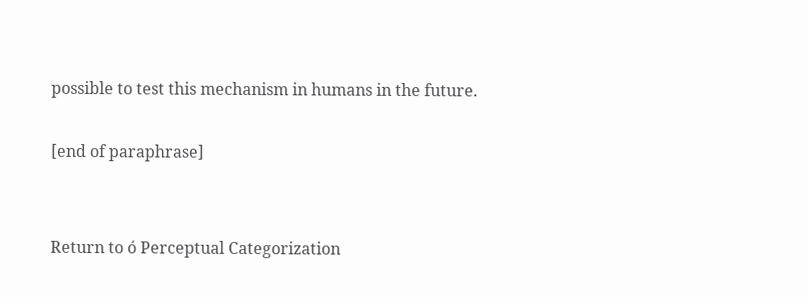possible to test this mechanism in humans in the future.

[end of paraphrase]


Return to ó Perceptual Categorization